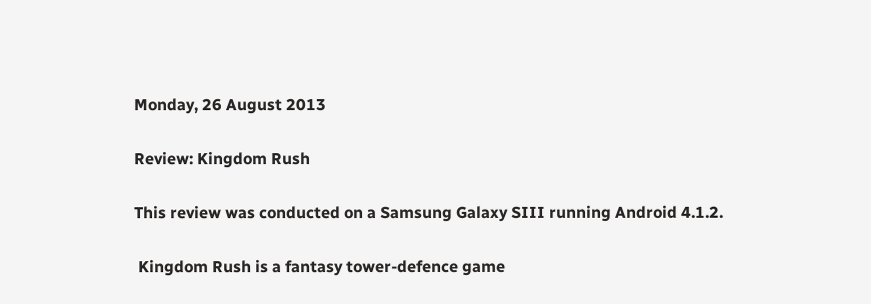Monday, 26 August 2013

Review: Kingdom Rush

This review was conducted on a Samsung Galaxy SIII running Android 4.1.2.

 Kingdom Rush is a fantasy tower-defence game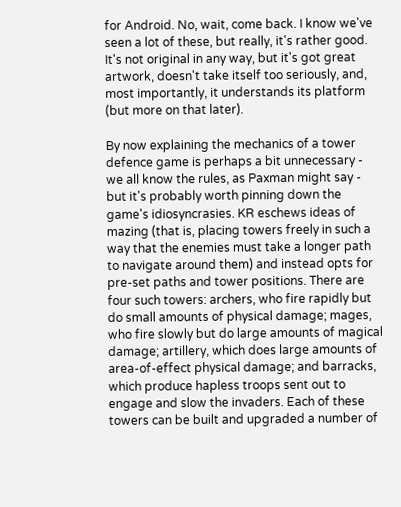for Android. No, wait, come back. I know we've seen a lot of these, but really, it's rather good. It's not original in any way, but it's got great artwork, doesn't take itself too seriously, and, most importantly, it understands its platform (but more on that later).

By now explaining the mechanics of a tower defence game is perhaps a bit unnecessary - we all know the rules, as Paxman might say - but it's probably worth pinning down the game's idiosyncrasies. KR eschews ideas of mazing (that is, placing towers freely in such a way that the enemies must take a longer path to navigate around them) and instead opts for pre-set paths and tower positions. There are four such towers: archers, who fire rapidly but do small amounts of physical damage; mages, who fire slowly but do large amounts of magical damage; artillery, which does large amounts of area-of-effect physical damage; and barracks, which produce hapless troops sent out to engage and slow the invaders. Each of these towers can be built and upgraded a number of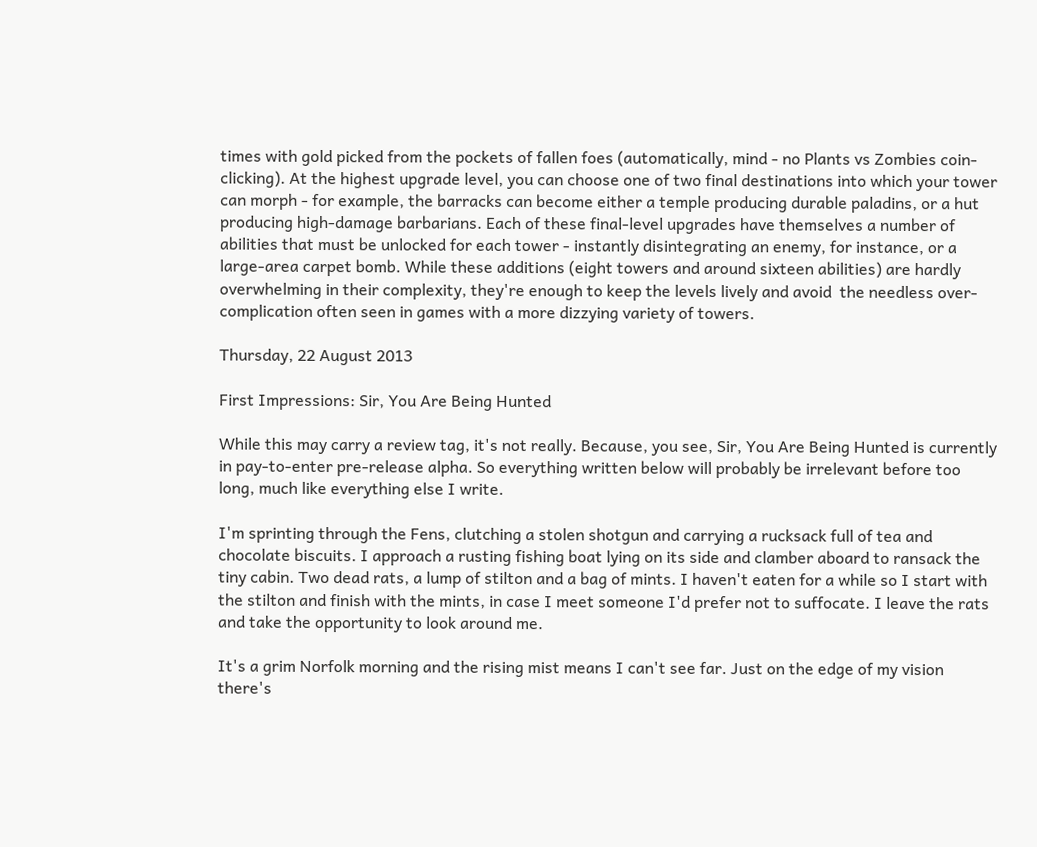times with gold picked from the pockets of fallen foes (automatically, mind - no Plants vs Zombies coin-clicking). At the highest upgrade level, you can choose one of two final destinations into which your tower can morph - for example, the barracks can become either a temple producing durable paladins, or a hut producing high-damage barbarians. Each of these final-level upgrades have themselves a number of abilities that must be unlocked for each tower - instantly disintegrating an enemy, for instance, or a large-area carpet bomb. While these additions (eight towers and around sixteen abilities) are hardly overwhelming in their complexity, they're enough to keep the levels lively and avoid  the needless over-complication often seen in games with a more dizzying variety of towers.

Thursday, 22 August 2013

First Impressions: Sir, You Are Being Hunted

While this may carry a review tag, it's not really. Because, you see, Sir, You Are Being Hunted is currently in pay-to-enter pre-release alpha. So everything written below will probably be irrelevant before too long, much like everything else I write.

I'm sprinting through the Fens, clutching a stolen shotgun and carrying a rucksack full of tea and chocolate biscuits. I approach a rusting fishing boat lying on its side and clamber aboard to ransack the tiny cabin. Two dead rats, a lump of stilton and a bag of mints. I haven't eaten for a while so I start with the stilton and finish with the mints, in case I meet someone I'd prefer not to suffocate. I leave the rats and take the opportunity to look around me.

It's a grim Norfolk morning and the rising mist means I can't see far. Just on the edge of my vision there's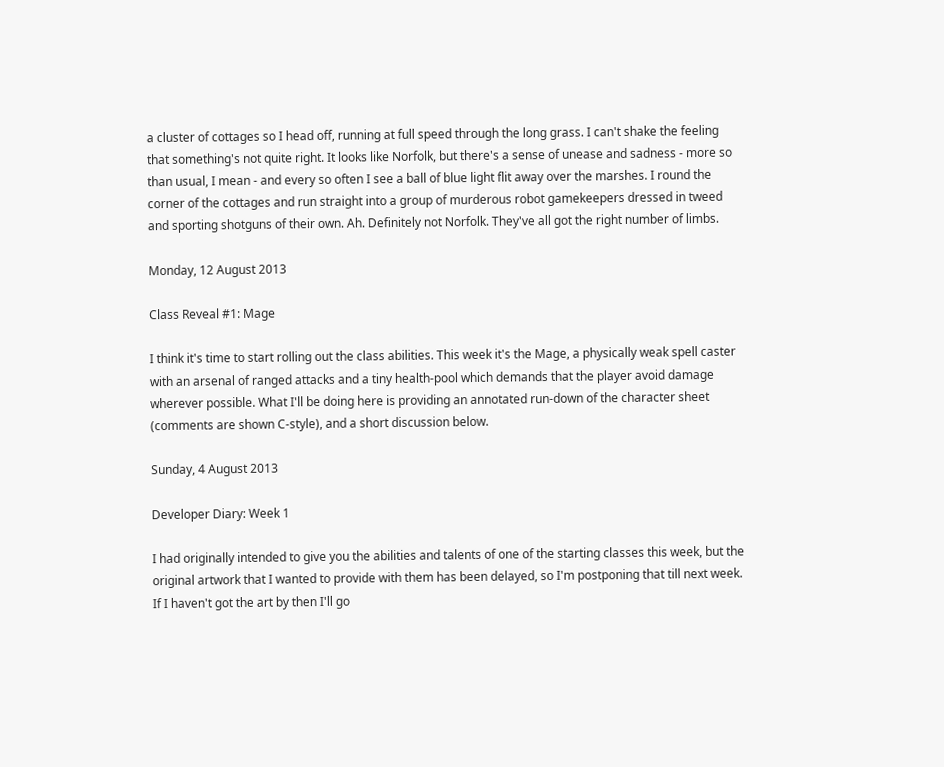a cluster of cottages so I head off, running at full speed through the long grass. I can't shake the feeling that something's not quite right. It looks like Norfolk, but there's a sense of unease and sadness - more so than usual, I mean - and every so often I see a ball of blue light flit away over the marshes. I round the corner of the cottages and run straight into a group of murderous robot gamekeepers dressed in tweed and sporting shotguns of their own. Ah. Definitely not Norfolk. They've all got the right number of limbs.

Monday, 12 August 2013

Class Reveal #1: Mage

I think it's time to start rolling out the class abilities. This week it's the Mage, a physically weak spell caster with an arsenal of ranged attacks and a tiny health-pool which demands that the player avoid damage wherever possible. What I'll be doing here is providing an annotated run-down of the character sheet (comments are shown C-style), and a short discussion below.

Sunday, 4 August 2013

Developer Diary: Week 1

I had originally intended to give you the abilities and talents of one of the starting classes this week, but the original artwork that I wanted to provide with them has been delayed, so I'm postponing that till next week. If I haven't got the art by then I'll go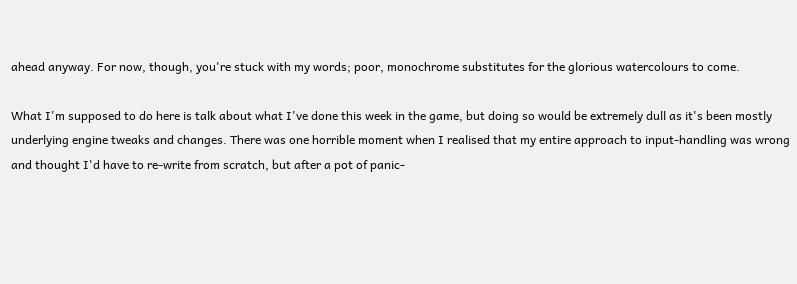ahead anyway. For now, though, you're stuck with my words; poor, monochrome substitutes for the glorious watercolours to come.

What I'm supposed to do here is talk about what I've done this week in the game, but doing so would be extremely dull as it's been mostly underlying engine tweaks and changes. There was one horrible moment when I realised that my entire approach to input-handling was wrong and thought I'd have to re-write from scratch, but after a pot of panic-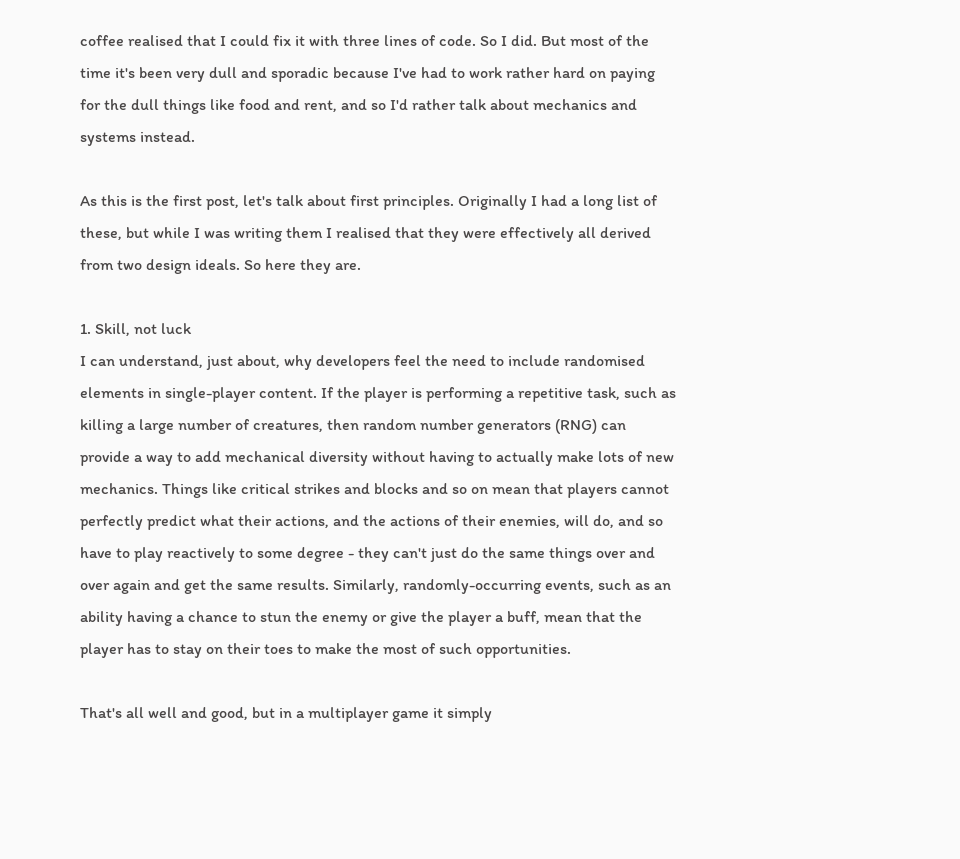coffee realised that I could fix it with three lines of code. So I did. But most of the time it's been very dull and sporadic because I've had to work rather hard on paying for the dull things like food and rent, and so I'd rather talk about mechanics and systems instead.

As this is the first post, let's talk about first principles. Originally I had a long list of these, but while I was writing them I realised that they were effectively all derived from two design ideals. So here they are.

1. Skill, not luck
I can understand, just about, why developers feel the need to include randomised elements in single-player content. If the player is performing a repetitive task, such as killing a large number of creatures, then random number generators (RNG) can provide a way to add mechanical diversity without having to actually make lots of new mechanics. Things like critical strikes and blocks and so on mean that players cannot perfectly predict what their actions, and the actions of their enemies, will do, and so have to play reactively to some degree - they can't just do the same things over and over again and get the same results. Similarly, randomly-occurring events, such as an ability having a chance to stun the enemy or give the player a buff, mean that the player has to stay on their toes to make the most of such opportunities.

That's all well and good, but in a multiplayer game it simply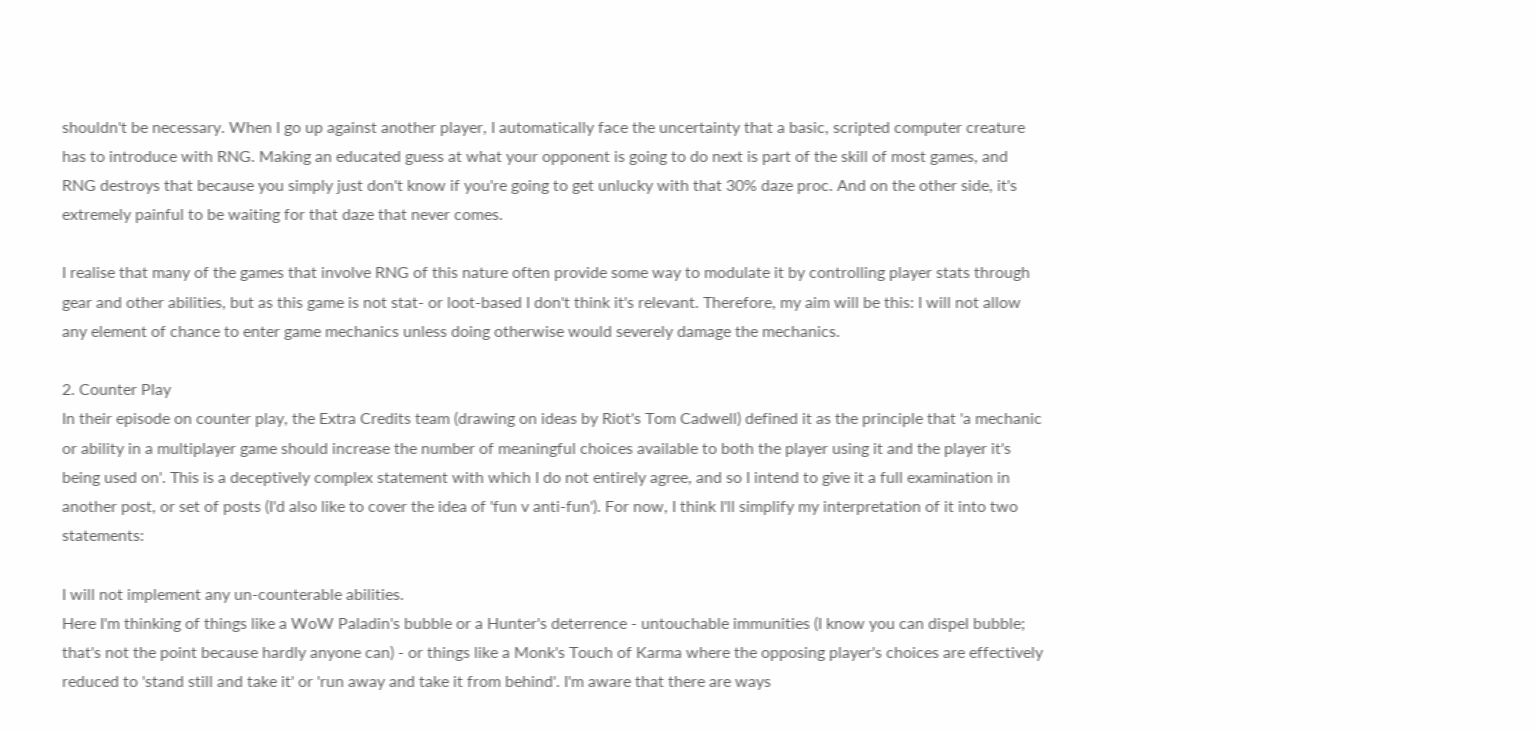shouldn't be necessary. When I go up against another player, I automatically face the uncertainty that a basic, scripted computer creature has to introduce with RNG. Making an educated guess at what your opponent is going to do next is part of the skill of most games, and RNG destroys that because you simply just don't know if you're going to get unlucky with that 30% daze proc. And on the other side, it's extremely painful to be waiting for that daze that never comes.

I realise that many of the games that involve RNG of this nature often provide some way to modulate it by controlling player stats through gear and other abilities, but as this game is not stat- or loot-based I don't think it's relevant. Therefore, my aim will be this: I will not allow any element of chance to enter game mechanics unless doing otherwise would severely damage the mechanics.

2. Counter Play
In their episode on counter play, the Extra Credits team (drawing on ideas by Riot's Tom Cadwell) defined it as the principle that 'a mechanic or ability in a multiplayer game should increase the number of meaningful choices available to both the player using it and the player it's being used on'. This is a deceptively complex statement with which I do not entirely agree, and so I intend to give it a full examination in another post, or set of posts (I'd also like to cover the idea of 'fun v anti-fun'). For now, I think I'll simplify my interpretation of it into two statements:

I will not implement any un-counterable abilities.
Here I'm thinking of things like a WoW Paladin's bubble or a Hunter's deterrence - untouchable immunities (I know you can dispel bubble; that's not the point because hardly anyone can) - or things like a Monk's Touch of Karma where the opposing player's choices are effectively reduced to 'stand still and take it' or 'run away and take it from behind'. I'm aware that there are ways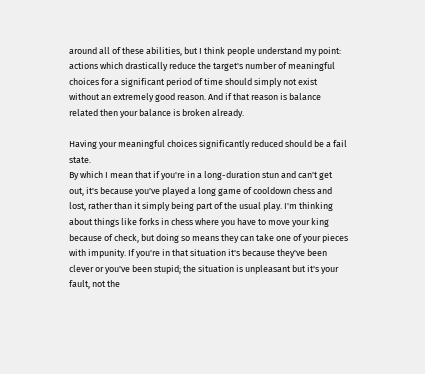around all of these abilities, but I think people understand my point: actions which drastically reduce the target's number of meaningful choices for a significant period of time should simply not exist without an extremely good reason. And if that reason is balance related then your balance is broken already.

Having your meaningful choices significantly reduced should be a fail state.
By which I mean that if you're in a long-duration stun and can't get out, it's because you've played a long game of cooldown chess and lost, rather than it simply being part of the usual play. I'm thinking about things like forks in chess where you have to move your king because of check, but doing so means they can take one of your pieces with impunity. If you're in that situation it's because they've been clever or you've been stupid; the situation is unpleasant but it's your fault, not the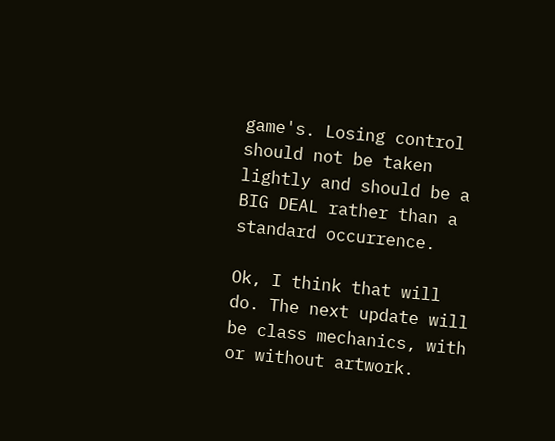game's. Losing control should not be taken lightly and should be a BIG DEAL rather than a standard occurrence.

Ok, I think that will do. The next update will be class mechanics, with or without artwork.